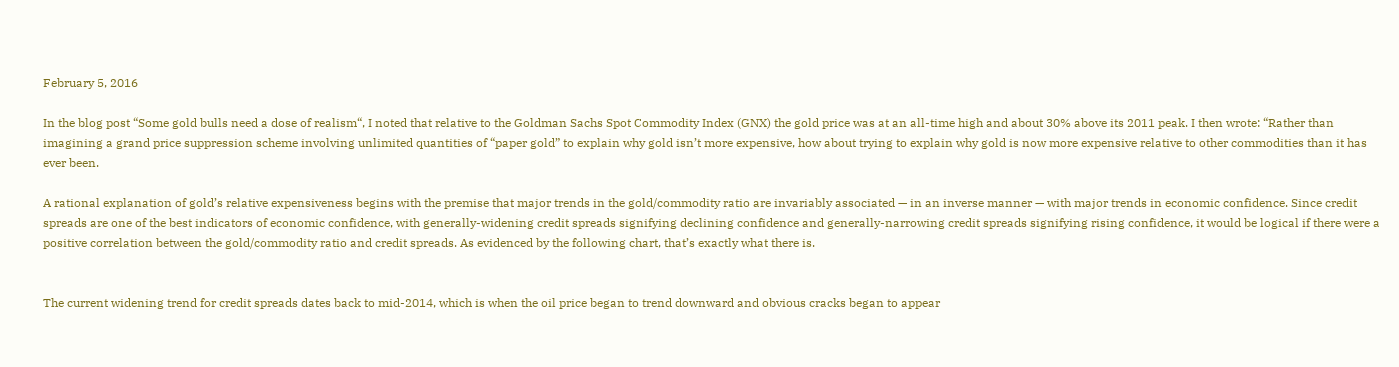February 5, 2016

In the blog post “Some gold bulls need a dose of realism“, I noted that relative to the Goldman Sachs Spot Commodity Index (GNX) the gold price was at an all-time high and about 30% above its 2011 peak. I then wrote: “Rather than imagining a grand price suppression scheme involving unlimited quantities of “paper gold” to explain why gold isn’t more expensive, how about trying to explain why gold is now more expensive relative to other commodities than it has ever been.

A rational explanation of gold’s relative expensiveness begins with the premise that major trends in the gold/commodity ratio are invariably associated — in an inverse manner — with major trends in economic confidence. Since credit spreads are one of the best indicators of economic confidence, with generally-widening credit spreads signifying declining confidence and generally-narrowing credit spreads signifying rising confidence, it would be logical if there were a positive correlation between the gold/commodity ratio and credit spreads. As evidenced by the following chart, that’s exactly what there is.


The current widening trend for credit spreads dates back to mid-2014, which is when the oil price began to trend downward and obvious cracks began to appear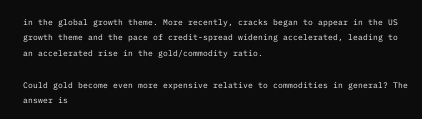in the global growth theme. More recently, cracks began to appear in the US growth theme and the pace of credit-spread widening accelerated, leading to an accelerated rise in the gold/commodity ratio.

Could gold become even more expensive relative to commodities in general? The answer is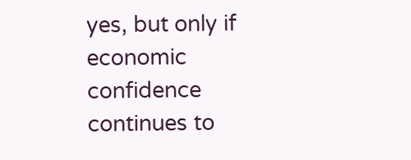yes, but only if economic confidence continues to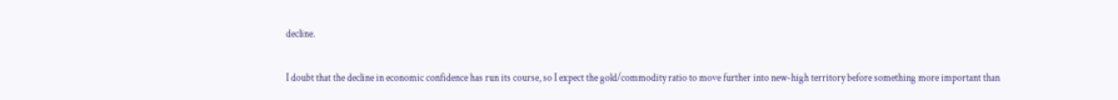decline.

I doubt that the decline in economic confidence has run its course, so I expect the gold/commodity ratio to move further into new-high territory before something more important than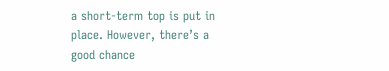a short-term top is put in place. However, there’s a good chance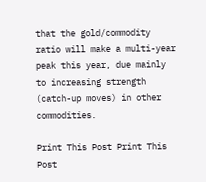that the gold/commodity ratio will make a multi-year peak this year, due mainly to increasing strength (catch-up moves) in other commodities.

Print This Post Print This Post